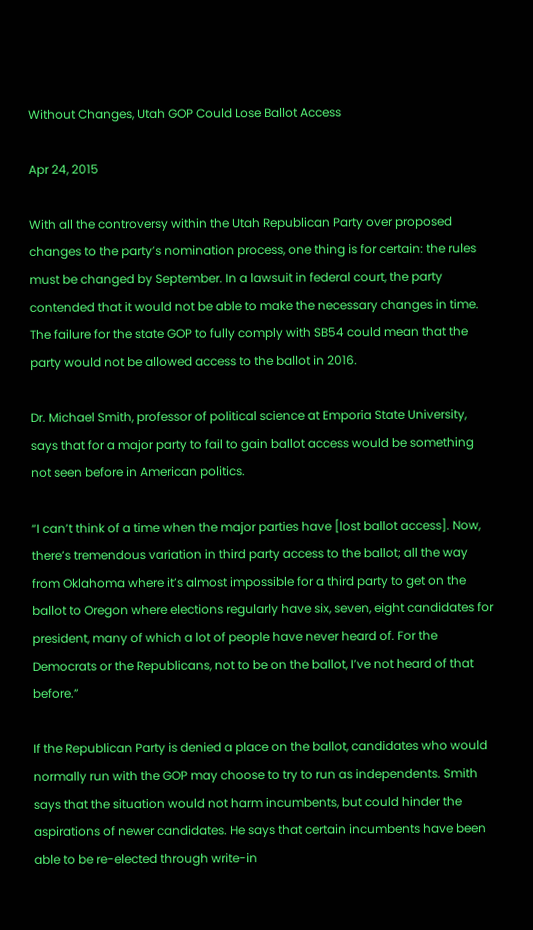Without Changes, Utah GOP Could Lose Ballot Access

Apr 24, 2015

With all the controversy within the Utah Republican Party over proposed changes to the party’s nomination process, one thing is for certain: the rules must be changed by September. In a lawsuit in federal court, the party contended that it would not be able to make the necessary changes in time. The failure for the state GOP to fully comply with SB54 could mean that the party would not be allowed access to the ballot in 2016.

Dr. Michael Smith, professor of political science at Emporia State University, says that for a major party to fail to gain ballot access would be something not seen before in American politics.

“I can’t think of a time when the major parties have [lost ballot access]. Now, there’s tremendous variation in third party access to the ballot; all the way from Oklahoma where it’s almost impossible for a third party to get on the ballot to Oregon where elections regularly have six, seven, eight candidates for president, many of which a lot of people have never heard of. For the Democrats or the Republicans, not to be on the ballot, I’ve not heard of that before.”

If the Republican Party is denied a place on the ballot, candidates who would normally run with the GOP may choose to try to run as independents. Smith says that the situation would not harm incumbents, but could hinder the aspirations of newer candidates. He says that certain incumbents have been able to be re-elected through write-in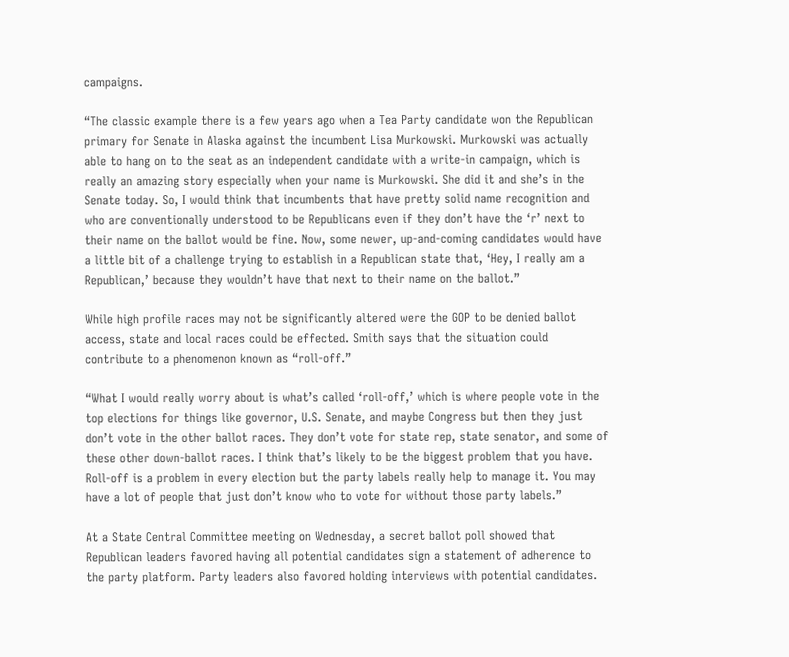campaigns.

“The classic example there is a few years ago when a Tea Party candidate won the Republican primary for Senate in Alaska against the incumbent Lisa Murkowski. Murkowski was actually able to hang on to the seat as an independent candidate with a write-in campaign, which is really an amazing story especially when your name is Murkowski. She did it and she’s in the Senate today. So, I would think that incumbents that have pretty solid name recognition and who are conventionally understood to be Republicans even if they don’t have the ‘r’ next to their name on the ballot would be fine. Now, some newer, up-and-coming candidates would have a little bit of a challenge trying to establish in a Republican state that, ‘Hey, I really am a Republican,’ because they wouldn’t have that next to their name on the ballot.”

While high profile races may not be significantly altered were the GOP to be denied ballot access, state and local races could be effected. Smith says that the situation could contribute to a phenomenon known as “roll-off.”

“What I would really worry about is what’s called ‘roll-off,’ which is where people vote in the top elections for things like governor, U.S. Senate, and maybe Congress but then they just don’t vote in the other ballot races. They don’t vote for state rep, state senator, and some of these other down-ballot races. I think that’s likely to be the biggest problem that you have. Roll-off is a problem in every election but the party labels really help to manage it. You may have a lot of people that just don’t know who to vote for without those party labels.”

At a State Central Committee meeting on Wednesday, a secret ballot poll showed that Republican leaders favored having all potential candidates sign a statement of adherence to the party platform. Party leaders also favored holding interviews with potential candidates.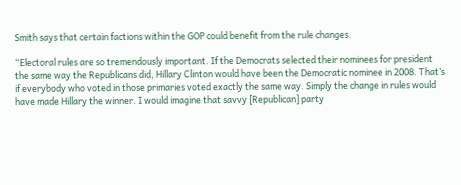Smith says that certain factions within the GOP could benefit from the rule changes.

“Electoral rules are so tremendously important. If the Democrats selected their nominees for president the same way the Republicans did, Hillary Clinton would have been the Democratic nominee in 2008. That’s if everybody who voted in those primaries voted exactly the same way. Simply the change in rules would have made Hillary the winner. I would imagine that savvy [Republican] party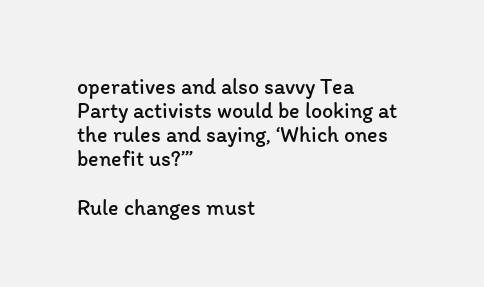operatives and also savvy Tea Party activists would be looking at the rules and saying, ‘Which ones benefit us?’”

Rule changes must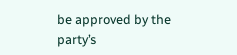be approved by the party’s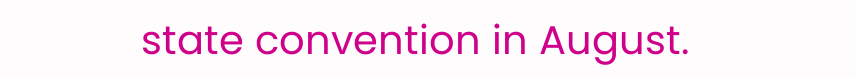state convention in August.